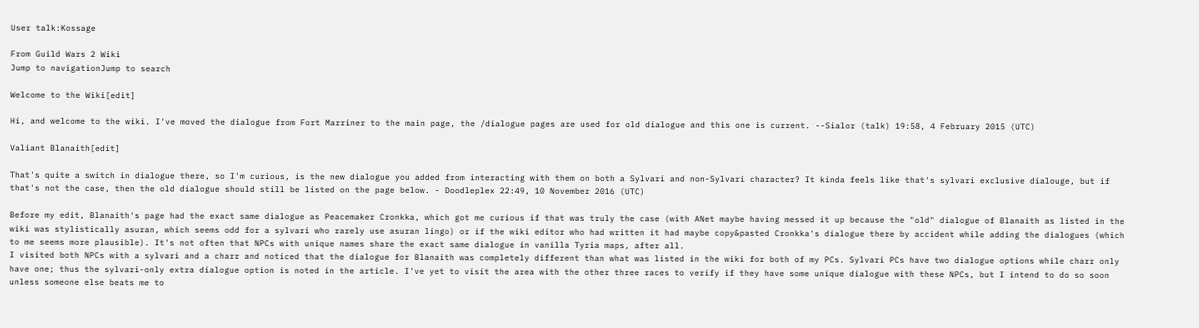User talk:Kossage

From Guild Wars 2 Wiki
Jump to navigationJump to search

Welcome to the Wiki[edit]

Hi, and welcome to the wiki. I've moved the dialogue from Fort Marriner to the main page, the /dialogue pages are used for old dialogue and this one is current. --Sialor (talk) 19:58, 4 February 2015 (UTC)

Valiant Blanaith[edit]

That's quite a switch in dialogue there, so I'm curious, is the new dialogue you added from interacting with them on both a Sylvari and non-Sylvari character? It kinda feels like that's sylvari exclusive dialouge, but if that's not the case, then the old dialogue should still be listed on the page below. - Doodleplex 22:49, 10 November 2016 (UTC)

Before my edit, Blanaith's page had the exact same dialogue as Peacemaker Cronkka, which got me curious if that was truly the case (with ANet maybe having messed it up because the "old" dialogue of Blanaith as listed in the wiki was stylistically asuran, which seems odd for a sylvari who rarely use asuran lingo) or if the wiki editor who had written it had maybe copy&pasted Cronkka's dialogue there by accident while adding the dialogues (which to me seems more plausible). It's not often that NPCs with unique names share the exact same dialogue in vanilla Tyria maps, after all.
I visited both NPCs with a sylvari and a charr and noticed that the dialogue for Blanaith was completely different than what was listed in the wiki for both of my PCs. Sylvari PCs have two dialogue options while charr only have one; thus the sylvari-only extra dialogue option is noted in the article. I've yet to visit the area with the other three races to verify if they have some unique dialogue with these NPCs, but I intend to do so soon unless someone else beats me to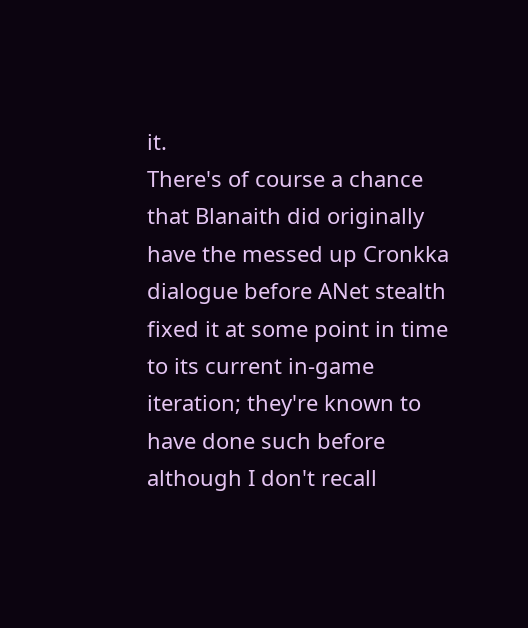it.
There's of course a chance that Blanaith did originally have the messed up Cronkka dialogue before ANet stealth fixed it at some point in time to its current in-game iteration; they're known to have done such before although I don't recall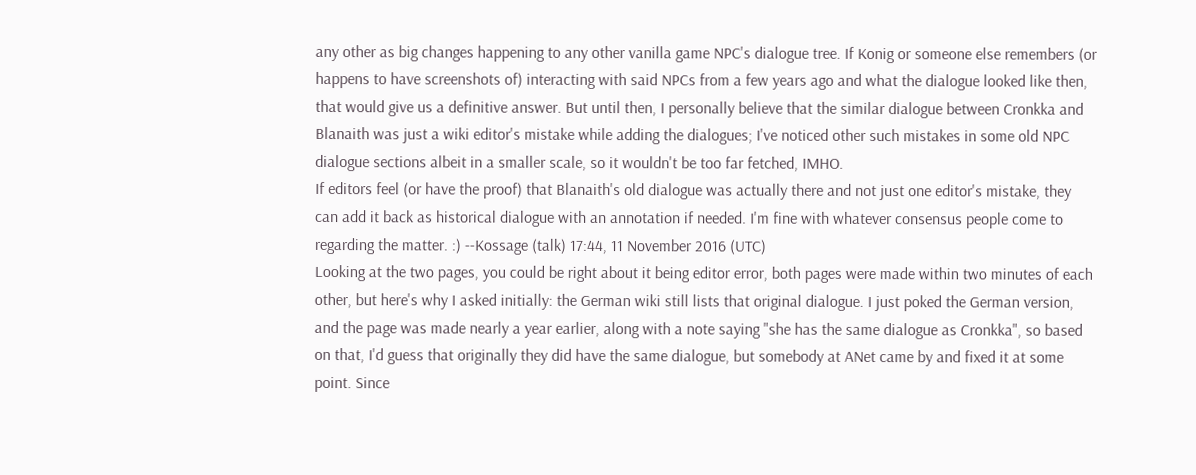any other as big changes happening to any other vanilla game NPC's dialogue tree. If Konig or someone else remembers (or happens to have screenshots of) interacting with said NPCs from a few years ago and what the dialogue looked like then, that would give us a definitive answer. But until then, I personally believe that the similar dialogue between Cronkka and Blanaith was just a wiki editor's mistake while adding the dialogues; I've noticed other such mistakes in some old NPC dialogue sections albeit in a smaller scale, so it wouldn't be too far fetched, IMHO.
If editors feel (or have the proof) that Blanaith's old dialogue was actually there and not just one editor's mistake, they can add it back as historical dialogue with an annotation if needed. I'm fine with whatever consensus people come to regarding the matter. :) --Kossage (talk) 17:44, 11 November 2016 (UTC)
Looking at the two pages, you could be right about it being editor error, both pages were made within two minutes of each other, but here's why I asked initially: the German wiki still lists that original dialogue. I just poked the German version, and the page was made nearly a year earlier, along with a note saying "she has the same dialogue as Cronkka", so based on that, I'd guess that originally they did have the same dialogue, but somebody at ANet came by and fixed it at some point. Since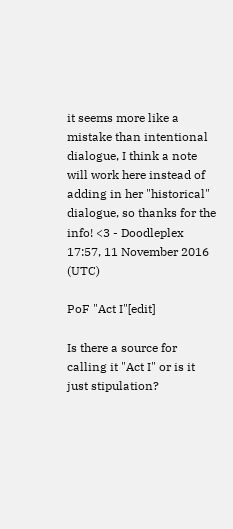it seems more like a mistake than intentional dialogue, I think a note will work here instead of adding in her "historical" dialogue, so thanks for the info! <3 - Doodleplex 17:57, 11 November 2016 (UTC)

PoF "Act I"[edit]

Is there a source for calling it "Act I" or is it just stipulation?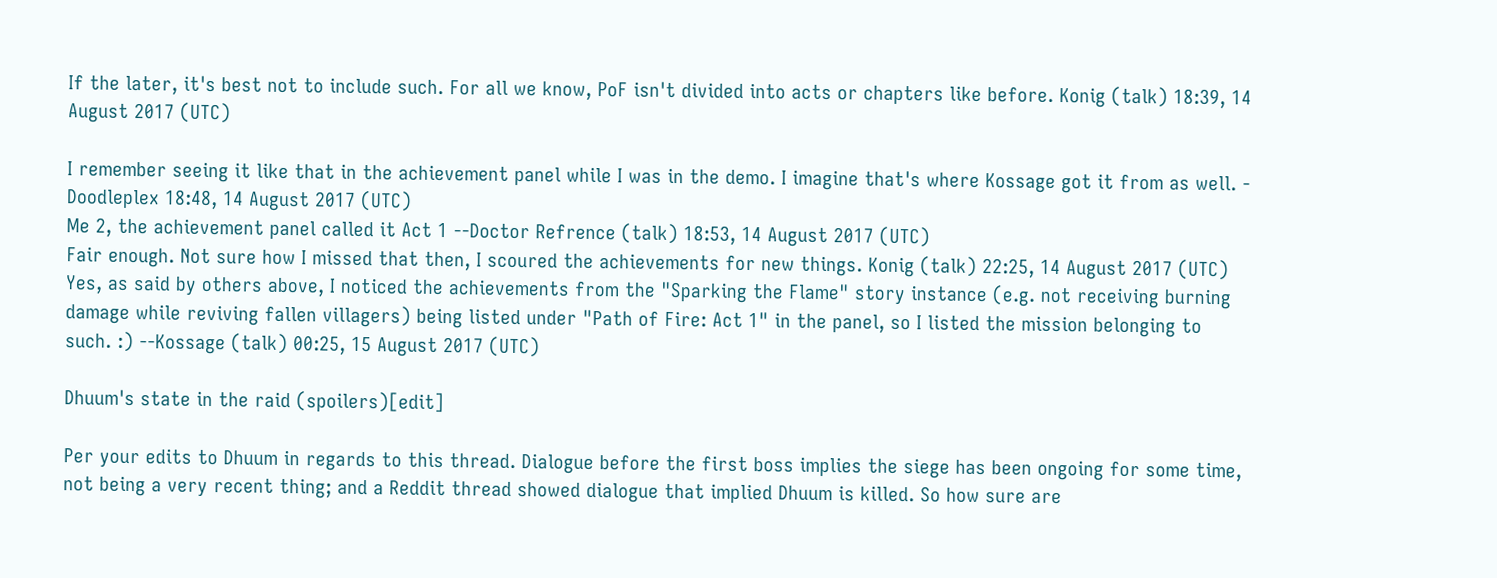If the later, it's best not to include such. For all we know, PoF isn't divided into acts or chapters like before. Konig (talk) 18:39, 14 August 2017 (UTC)

I remember seeing it like that in the achievement panel while I was in the demo. I imagine that's where Kossage got it from as well. - Doodleplex 18:48, 14 August 2017 (UTC)
Me 2, the achievement panel called it Act 1 --Doctor Refrence (talk) 18:53, 14 August 2017 (UTC)
Fair enough. Not sure how I missed that then, I scoured the achievements for new things. Konig (talk) 22:25, 14 August 2017 (UTC)
Yes, as said by others above, I noticed the achievements from the "Sparking the Flame" story instance (e.g. not receiving burning damage while reviving fallen villagers) being listed under "Path of Fire: Act 1" in the panel, so I listed the mission belonging to such. :) --Kossage (talk) 00:25, 15 August 2017 (UTC)

Dhuum's state in the raid (spoilers)[edit]

Per your edits to Dhuum in regards to this thread. Dialogue before the first boss implies the siege has been ongoing for some time, not being a very recent thing; and a Reddit thread showed dialogue that implied Dhuum is killed. So how sure are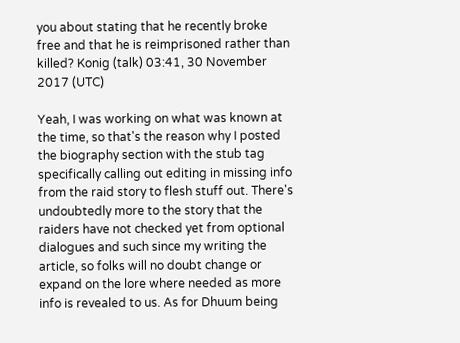you about stating that he recently broke free and that he is reimprisoned rather than killed? Konig (talk) 03:41, 30 November 2017 (UTC)

Yeah, I was working on what was known at the time, so that's the reason why I posted the biography section with the stub tag specifically calling out editing in missing info from the raid story to flesh stuff out. There's undoubtedly more to the story that the raiders have not checked yet from optional dialogues and such since my writing the article, so folks will no doubt change or expand on the lore where needed as more info is revealed to us. As for Dhuum being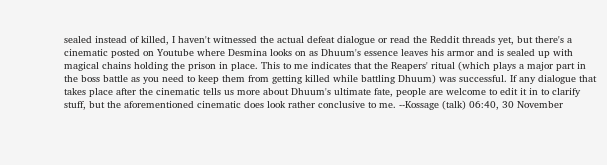sealed instead of killed, I haven't witnessed the actual defeat dialogue or read the Reddit threads yet, but there's a cinematic posted on Youtube where Desmina looks on as Dhuum's essence leaves his armor and is sealed up with magical chains holding the prison in place. This to me indicates that the Reapers' ritual (which plays a major part in the boss battle as you need to keep them from getting killed while battling Dhuum) was successful. If any dialogue that takes place after the cinematic tells us more about Dhuum's ultimate fate, people are welcome to edit it in to clarify stuff, but the aforementioned cinematic does look rather conclusive to me. --Kossage (talk) 06:40, 30 November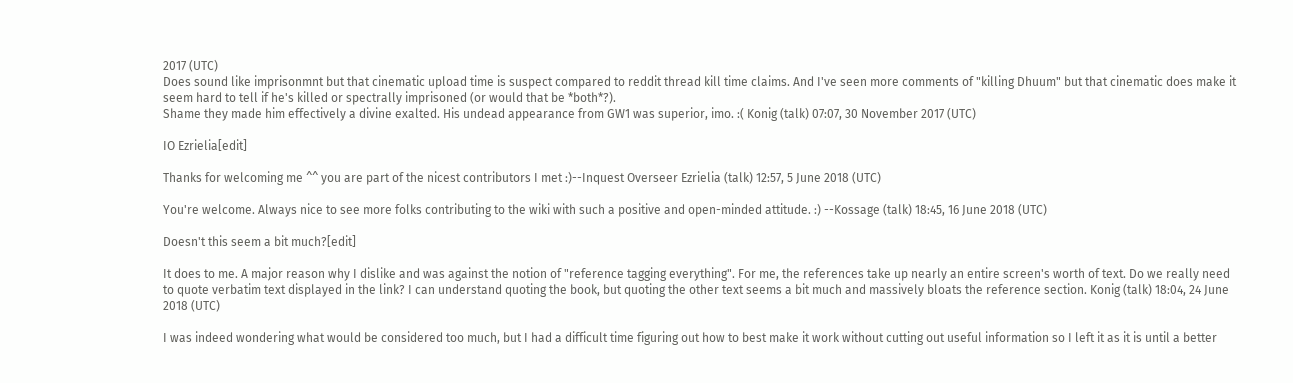2017 (UTC)
Does sound like imprisonmnt but that cinematic upload time is suspect compared to reddit thread kill time claims. And I've seen more comments of "killing Dhuum" but that cinematic does make it seem hard to tell if he's killed or spectrally imprisoned (or would that be *both*?).
Shame they made him effectively a divine exalted. His undead appearance from GW1 was superior, imo. :( Konig (talk) 07:07, 30 November 2017 (UTC)

IO Ezrielia[edit]

Thanks for welcoming me ^^ you are part of the nicest contributors I met :)--Inquest Overseer Ezrielia (talk) 12:57, 5 June 2018 (UTC)

You're welcome. Always nice to see more folks contributing to the wiki with such a positive and open-minded attitude. :) --Kossage (talk) 18:45, 16 June 2018 (UTC)

Doesn't this seem a bit much?[edit]

It does to me. A major reason why I dislike and was against the notion of "reference tagging everything". For me, the references take up nearly an entire screen's worth of text. Do we really need to quote verbatim text displayed in the link? I can understand quoting the book, but quoting the other text seems a bit much and massively bloats the reference section. Konig (talk) 18:04, 24 June 2018 (UTC)

I was indeed wondering what would be considered too much, but I had a difficult time figuring out how to best make it work without cutting out useful information so I left it as it is until a better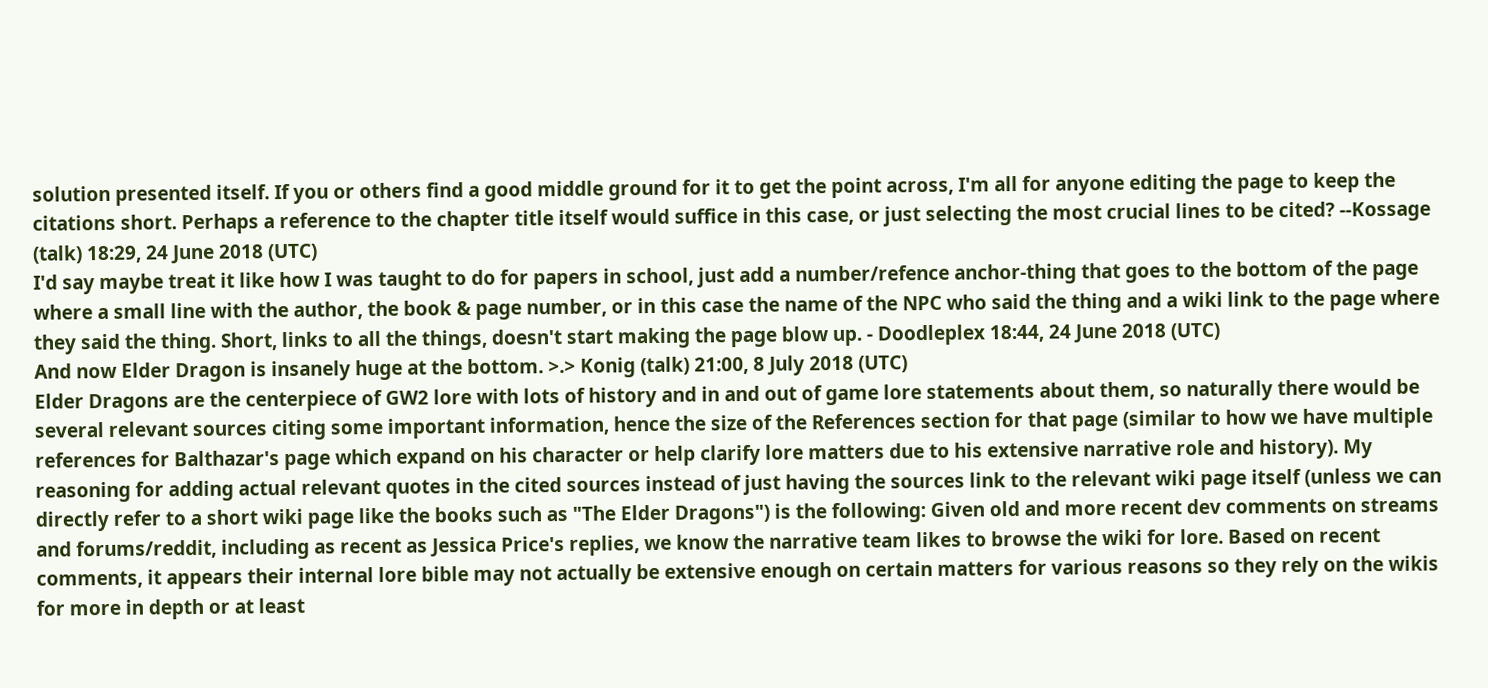solution presented itself. If you or others find a good middle ground for it to get the point across, I'm all for anyone editing the page to keep the citations short. Perhaps a reference to the chapter title itself would suffice in this case, or just selecting the most crucial lines to be cited? --Kossage (talk) 18:29, 24 June 2018 (UTC)
I'd say maybe treat it like how I was taught to do for papers in school, just add a number/refence anchor-thing that goes to the bottom of the page where a small line with the author, the book & page number, or in this case the name of the NPC who said the thing and a wiki link to the page where they said the thing. Short, links to all the things, doesn't start making the page blow up. - Doodleplex 18:44, 24 June 2018 (UTC)
And now Elder Dragon is insanely huge at the bottom. >.> Konig (talk) 21:00, 8 July 2018 (UTC)
Elder Dragons are the centerpiece of GW2 lore with lots of history and in and out of game lore statements about them, so naturally there would be several relevant sources citing some important information, hence the size of the References section for that page (similar to how we have multiple references for Balthazar's page which expand on his character or help clarify lore matters due to his extensive narrative role and history). My reasoning for adding actual relevant quotes in the cited sources instead of just having the sources link to the relevant wiki page itself (unless we can directly refer to a short wiki page like the books such as "The Elder Dragons") is the following: Given old and more recent dev comments on streams and forums/reddit, including as recent as Jessica Price's replies, we know the narrative team likes to browse the wiki for lore. Based on recent comments, it appears their internal lore bible may not actually be extensive enough on certain matters for various reasons so they rely on the wikis for more in depth or at least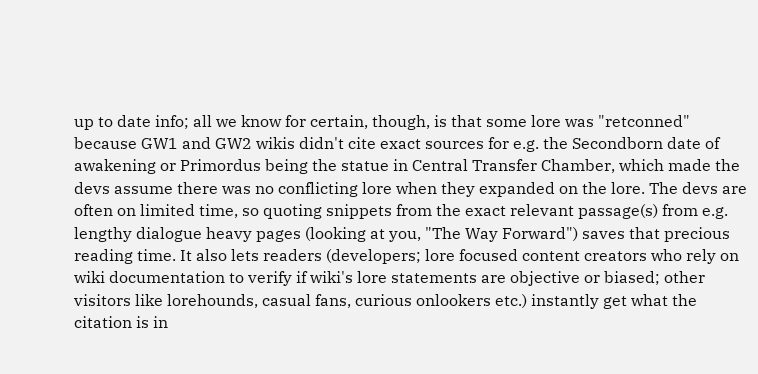up to date info; all we know for certain, though, is that some lore was "retconned" because GW1 and GW2 wikis didn't cite exact sources for e.g. the Secondborn date of awakening or Primordus being the statue in Central Transfer Chamber, which made the devs assume there was no conflicting lore when they expanded on the lore. The devs are often on limited time, so quoting snippets from the exact relevant passage(s) from e.g. lengthy dialogue heavy pages (looking at you, "The Way Forward") saves that precious reading time. It also lets readers (developers; lore focused content creators who rely on wiki documentation to verify if wiki's lore statements are objective or biased; other visitors like lorehounds, casual fans, curious onlookers etc.) instantly get what the citation is in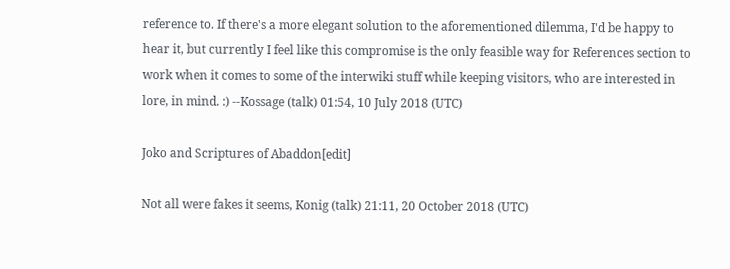reference to. If there's a more elegant solution to the aforementioned dilemma, I'd be happy to hear it, but currently I feel like this compromise is the only feasible way for References section to work when it comes to some of the interwiki stuff while keeping visitors, who are interested in lore, in mind. :) --Kossage (talk) 01:54, 10 July 2018 (UTC)

Joko and Scriptures of Abaddon[edit]

Not all were fakes it seems, Konig (talk) 21:11, 20 October 2018 (UTC)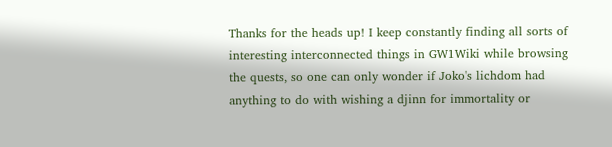Thanks for the heads up! I keep constantly finding all sorts of interesting interconnected things in GW1Wiki while browsing the quests, so one can only wonder if Joko's lichdom had anything to do with wishing a djinn for immortality or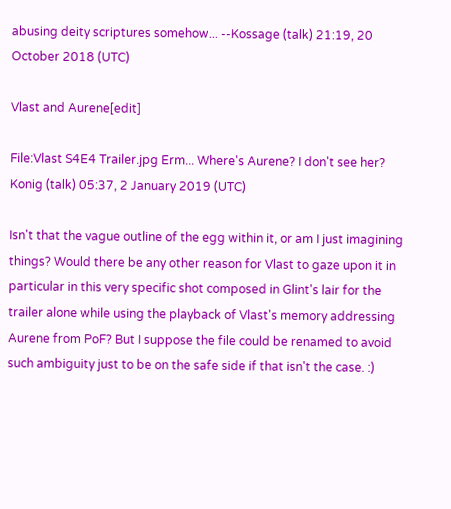abusing deity scriptures somehow... --Kossage (talk) 21:19, 20 October 2018 (UTC)

Vlast and Aurene[edit]

File:Vlast S4E4 Trailer.jpg Erm... Where's Aurene? I don't see her? Konig (talk) 05:37, 2 January 2019 (UTC)

Isn't that the vague outline of the egg within it, or am I just imagining things? Would there be any other reason for Vlast to gaze upon it in particular in this very specific shot composed in Glint's lair for the trailer alone while using the playback of Vlast's memory addressing Aurene from PoF? But I suppose the file could be renamed to avoid such ambiguity just to be on the safe side if that isn't the case. :)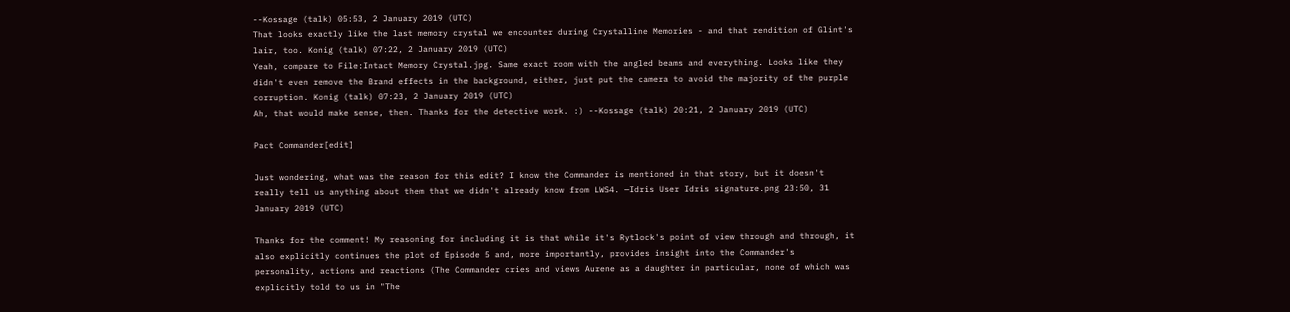--Kossage (talk) 05:53, 2 January 2019 (UTC)
That looks exactly like the last memory crystal we encounter during Crystalline Memories - and that rendition of Glint's lair, too. Konig (talk) 07:22, 2 January 2019 (UTC)
Yeah, compare to File:Intact Memory Crystal.jpg. Same exact room with the angled beams and everything. Looks like they didn't even remove the Brand effects in the background, either, just put the camera to avoid the majority of the purple corruption. Konig (talk) 07:23, 2 January 2019 (UTC)
Ah, that would make sense, then. Thanks for the detective work. :) --Kossage (talk) 20:21, 2 January 2019 (UTC)

Pact Commander[edit]

Just wondering, what was the reason for this edit? I know the Commander is mentioned in that story, but it doesn't really tell us anything about them that we didn't already know from LWS4. —Idris User Idris signature.png 23:50, 31 January 2019 (UTC)

Thanks for the comment! My reasoning for including it is that while it's Rytlock's point of view through and through, it also explicitly continues the plot of Episode 5 and, more importantly, provides insight into the Commander's personality, actions and reactions (The Commander cries and views Aurene as a daughter in particular, none of which was explicitly told to us in "The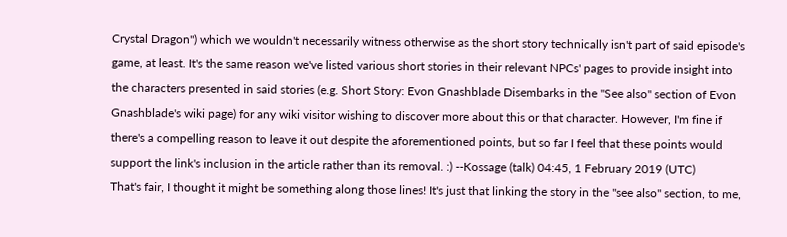Crystal Dragon") which we wouldn't necessarily witness otherwise as the short story technically isn't part of said episode's game, at least. It's the same reason we've listed various short stories in their relevant NPCs' pages to provide insight into the characters presented in said stories (e.g. Short Story: Evon Gnashblade Disembarks in the "See also" section of Evon Gnashblade's wiki page) for any wiki visitor wishing to discover more about this or that character. However, I'm fine if there's a compelling reason to leave it out despite the aforementioned points, but so far I feel that these points would support the link's inclusion in the article rather than its removal. :) --Kossage (talk) 04:45, 1 February 2019 (UTC)
That's fair, I thought it might be something along those lines! It's just that linking the story in the "see also" section, to me,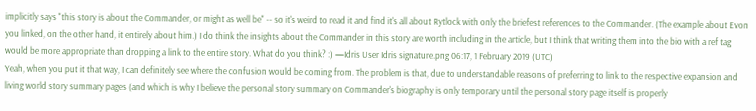implicitly says "this story is about the Commander, or might as well be" -- so it's weird to read it and find it's all about Rytlock with only the briefest references to the Commander. (The example about Evon you linked, on the other hand, it entirely about him.) I do think the insights about the Commander in this story are worth including in the article, but I think that writing them into the bio with a ref tag would be more appropriate than dropping a link to the entire story. What do you think? :) —Idris User Idris signature.png 06:17, 1 February 2019 (UTC)
Yeah, when you put it that way, I can definitely see where the confusion would be coming from. The problem is that, due to understandable reasons of preferring to link to the respective expansion and living world story summary pages (and which is why I believe the personal story summary on Commander's biography is only temporary until the personal story page itself is properly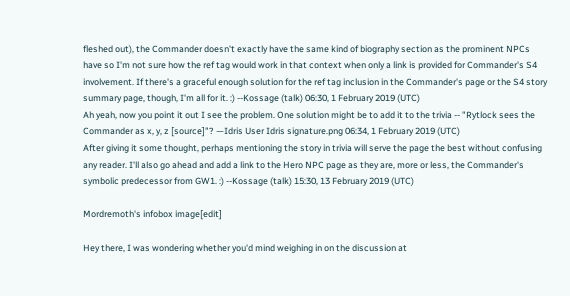fleshed out), the Commander doesn't exactly have the same kind of biography section as the prominent NPCs have so I'm not sure how the ref tag would work in that context when only a link is provided for Commander's S4 involvement. If there's a graceful enough solution for the ref tag inclusion in the Commander's page or the S4 story summary page, though, I'm all for it. :) --Kossage (talk) 06:30, 1 February 2019 (UTC)
Ah yeah, now you point it out I see the problem. One solution might be to add it to the trivia -- "Rytlock sees the Commander as x, y, z [source]"? —Idris User Idris signature.png 06:34, 1 February 2019 (UTC)
After giving it some thought, perhaps mentioning the story in trivia will serve the page the best without confusing any reader. I'll also go ahead and add a link to the Hero NPC page as they are, more or less, the Commander's symbolic predecessor from GW1. :) --Kossage (talk) 15:30, 13 February 2019 (UTC)

Mordremoth's infobox image[edit]

Hey there, I was wondering whether you'd mind weighing in on the discussion at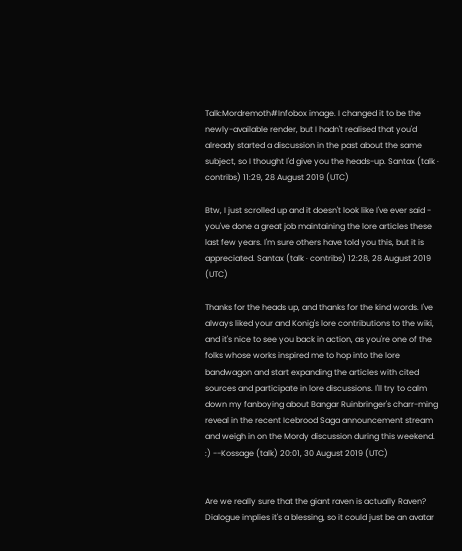Talk:Mordremoth#Infobox image. I changed it to be the newly-available render, but I hadn't realised that you'd already started a discussion in the past about the same subject, so I thought I'd give you the heads-up. Santax (talk · contribs) 11:29, 28 August 2019 (UTC)

Btw, I just scrolled up and it doesn't look like I've ever said - you've done a great job maintaining the lore articles these last few years. I'm sure others have told you this, but it is appreciated. Santax (talk · contribs) 12:28, 28 August 2019 (UTC)

Thanks for the heads up, and thanks for the kind words. I've always liked your and Konig's lore contributions to the wiki, and it's nice to see you back in action, as you're one of the folks whose works inspired me to hop into the lore bandwagon and start expanding the articles with cited sources and participate in lore discussions. I'll try to calm down my fanboying about Bangar Ruinbringer's charr-ming reveal in the recent Icebrood Saga announcement stream and weigh in on the Mordy discussion during this weekend. :) --Kossage (talk) 20:01, 30 August 2019 (UTC)


Are we really sure that the giant raven is actually Raven? Dialogue implies it's a blessing, so it could just be an avatar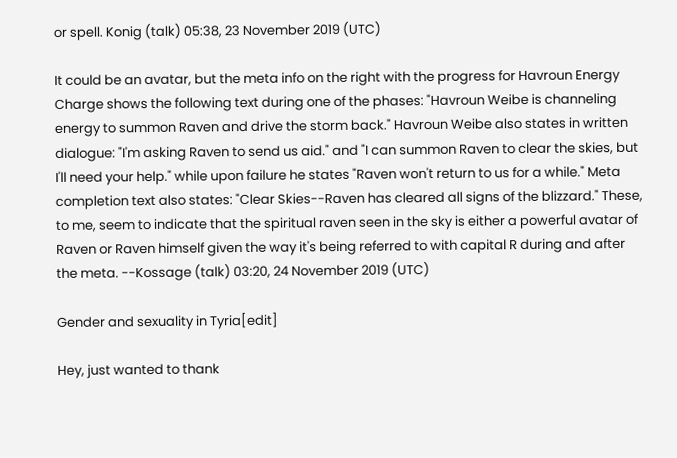or spell. Konig (talk) 05:38, 23 November 2019 (UTC)

It could be an avatar, but the meta info on the right with the progress for Havroun Energy Charge shows the following text during one of the phases: "Havroun Weibe is channeling energy to summon Raven and drive the storm back." Havroun Weibe also states in written dialogue: "I'm asking Raven to send us aid." and "I can summon Raven to clear the skies, but I'll need your help." while upon failure he states "Raven won't return to us for a while." Meta completion text also states: "Clear Skies--Raven has cleared all signs of the blizzard." These, to me, seem to indicate that the spiritual raven seen in the sky is either a powerful avatar of Raven or Raven himself given the way it's being referred to with capital R during and after the meta. --Kossage (talk) 03:20, 24 November 2019 (UTC)

Gender and sexuality in Tyria[edit]

Hey, just wanted to thank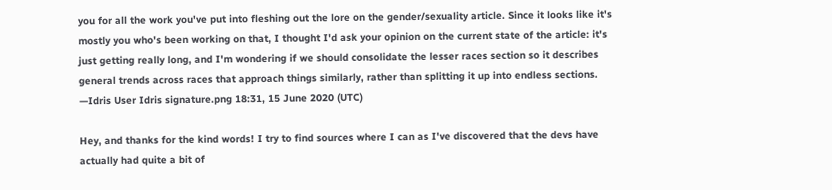you for all the work you've put into fleshing out the lore on the gender/sexuality article. Since it looks like it's mostly you who's been working on that, I thought I'd ask your opinion on the current state of the article: it's just getting really long, and I'm wondering if we should consolidate the lesser races section so it describes general trends across races that approach things similarly, rather than splitting it up into endless sections. —Idris User Idris signature.png 18:31, 15 June 2020 (UTC)

Hey, and thanks for the kind words! I try to find sources where I can as I've discovered that the devs have actually had quite a bit of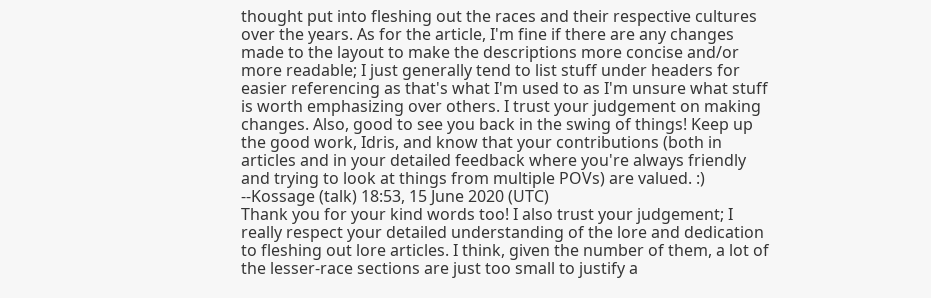thought put into fleshing out the races and their respective cultures over the years. As for the article, I'm fine if there are any changes made to the layout to make the descriptions more concise and/or more readable; I just generally tend to list stuff under headers for easier referencing as that's what I'm used to as I'm unsure what stuff is worth emphasizing over others. I trust your judgement on making changes. Also, good to see you back in the swing of things! Keep up the good work, Idris, and know that your contributions (both in articles and in your detailed feedback where you're always friendly and trying to look at things from multiple POVs) are valued. :) --Kossage (talk) 18:53, 15 June 2020 (UTC)
Thank you for your kind words too! I also trust your judgement; I really respect your detailed understanding of the lore and dedication to fleshing out lore articles. I think, given the number of them, a lot of the lesser-race sections are just too small to justify a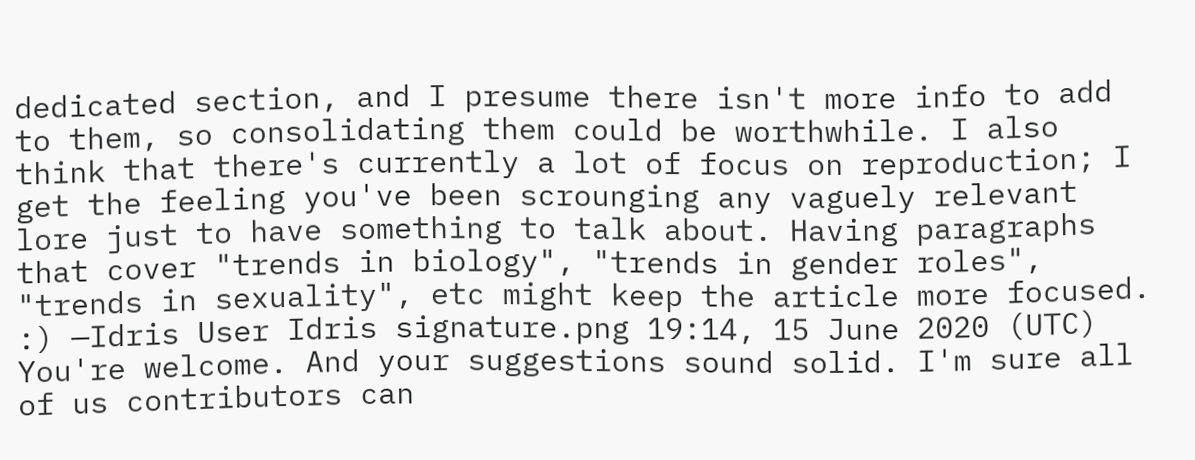dedicated section, and I presume there isn't more info to add to them, so consolidating them could be worthwhile. I also think that there's currently a lot of focus on reproduction; I get the feeling you've been scrounging any vaguely relevant lore just to have something to talk about. Having paragraphs that cover "trends in biology", "trends in gender roles", "trends in sexuality", etc might keep the article more focused. :) —Idris User Idris signature.png 19:14, 15 June 2020 (UTC)
You're welcome. And your suggestions sound solid. I'm sure all of us contributors can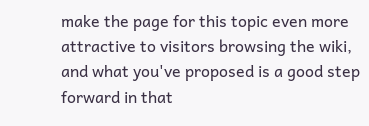make the page for this topic even more attractive to visitors browsing the wiki, and what you've proposed is a good step forward in that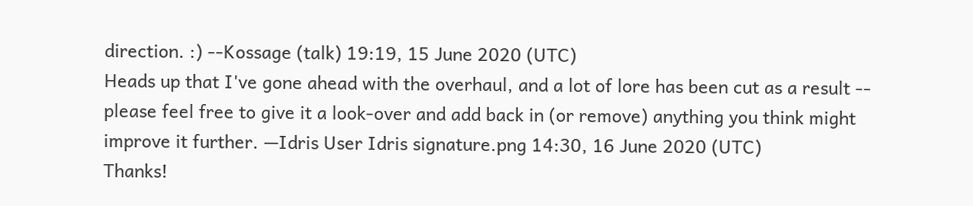direction. :) --Kossage (talk) 19:19, 15 June 2020 (UTC)
Heads up that I've gone ahead with the overhaul, and a lot of lore has been cut as a result -- please feel free to give it a look-over and add back in (or remove) anything you think might improve it further. —Idris User Idris signature.png 14:30, 16 June 2020 (UTC)
Thanks!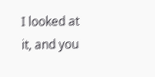I looked at it, and you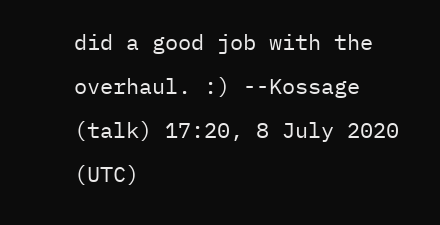did a good job with the overhaul. :) --Kossage (talk) 17:20, 8 July 2020 (UTC)